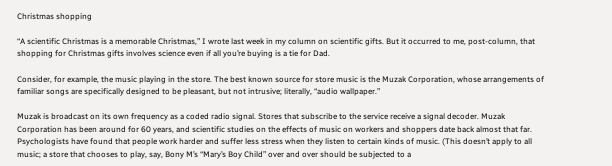Christmas shopping

“A scientific Christmas is a memorable Christmas,” I wrote last week in my column on scientific gifts. But it occurred to me, post-column, that shopping for Christmas gifts involves science even if all you’re buying is a tie for Dad.

Consider, for example, the music playing in the store. The best known source for store music is the Muzak Corporation, whose arrangements of familiar songs are specifically designed to be pleasant, but not intrusive; literally, “audio wallpaper.”

Muzak is broadcast on its own frequency as a coded radio signal. Stores that subscribe to the service receive a signal decoder. Muzak Corporation has been around for 60 years, and scientific studies on the effects of music on workers and shoppers date back almost that far. Psychologists have found that people work harder and suffer less stress when they listen to certain kinds of music. (This doesn’t apply to all music; a store that chooses to play, say, Bony M’s “Mary’s Boy Child” over and over should be subjected to a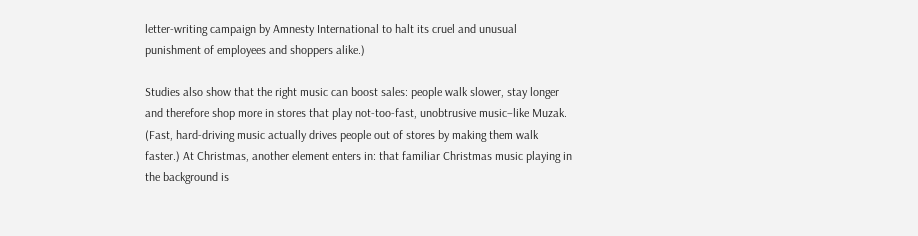letter-writing campaign by Amnesty International to halt its cruel and unusual punishment of employees and shoppers alike.)

Studies also show that the right music can boost sales: people walk slower, stay longer and therefore shop more in stores that play not-too-fast, unobtrusive music–like Muzak. (Fast, hard-driving music actually drives people out of stores by making them walk faster.) At Christmas, another element enters in: that familiar Christmas music playing in the background is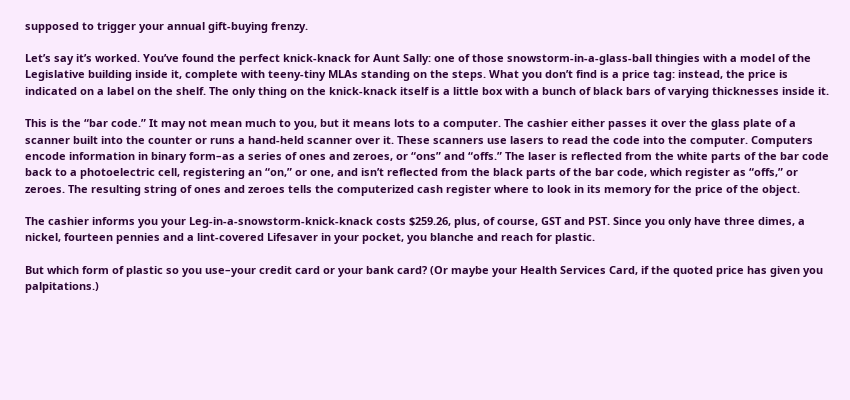supposed to trigger your annual gift-buying frenzy.

Let’s say it’s worked. You’ve found the perfect knick-knack for Aunt Sally: one of those snowstorm-in-a-glass-ball thingies with a model of the Legislative building inside it, complete with teeny-tiny MLAs standing on the steps. What you don’t find is a price tag: instead, the price is indicated on a label on the shelf. The only thing on the knick-knack itself is a little box with a bunch of black bars of varying thicknesses inside it.

This is the “bar code.” It may not mean much to you, but it means lots to a computer. The cashier either passes it over the glass plate of a scanner built into the counter or runs a hand-held scanner over it. These scanners use lasers to read the code into the computer. Computers encode information in binary form–as a series of ones and zeroes, or “ons” and “offs.” The laser is reflected from the white parts of the bar code back to a photoelectric cell, registering an “on,” or one, and isn’t reflected from the black parts of the bar code, which register as “offs,” or zeroes. The resulting string of ones and zeroes tells the computerized cash register where to look in its memory for the price of the object.

The cashier informs you your Leg-in-a-snowstorm-knick-knack costs $259.26, plus, of course, GST and PST. Since you only have three dimes, a nickel, fourteen pennies and a lint-covered Lifesaver in your pocket, you blanche and reach for plastic.

But which form of plastic so you use–your credit card or your bank card? (Or maybe your Health Services Card, if the quoted price has given you palpitations.)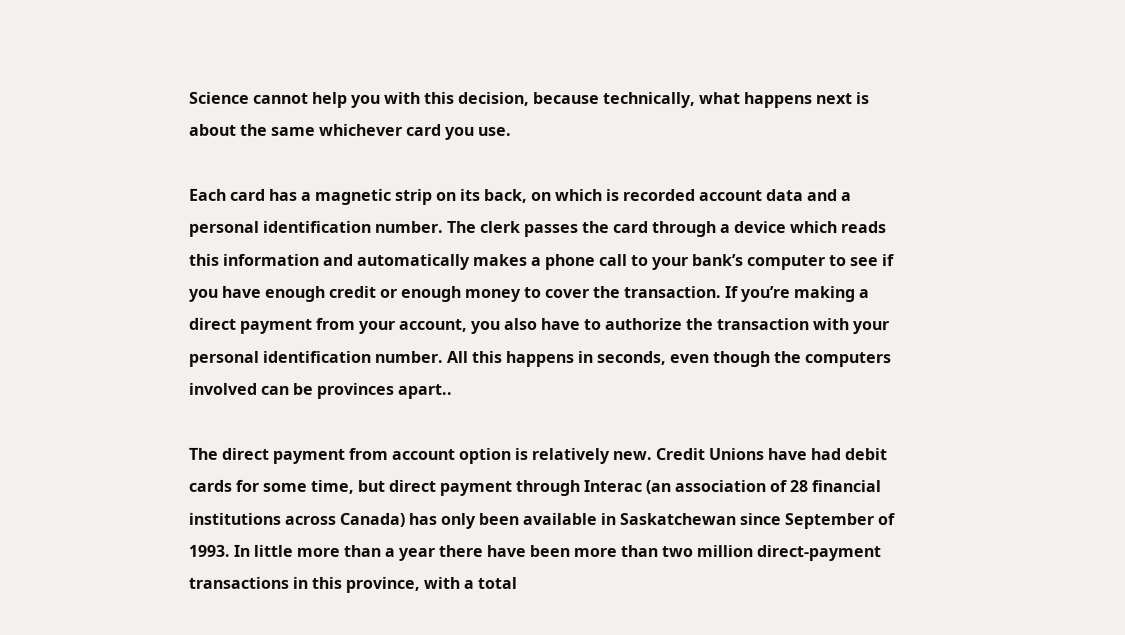Science cannot help you with this decision, because technically, what happens next is about the same whichever card you use.

Each card has a magnetic strip on its back, on which is recorded account data and a personal identification number. The clerk passes the card through a device which reads this information and automatically makes a phone call to your bank’s computer to see if you have enough credit or enough money to cover the transaction. If you’re making a direct payment from your account, you also have to authorize the transaction with your personal identification number. All this happens in seconds, even though the computers involved can be provinces apart..

The direct payment from account option is relatively new. Credit Unions have had debit cards for some time, but direct payment through Interac (an association of 28 financial institutions across Canada) has only been available in Saskatchewan since September of 1993. In little more than a year there have been more than two million direct-payment transactions in this province, with a total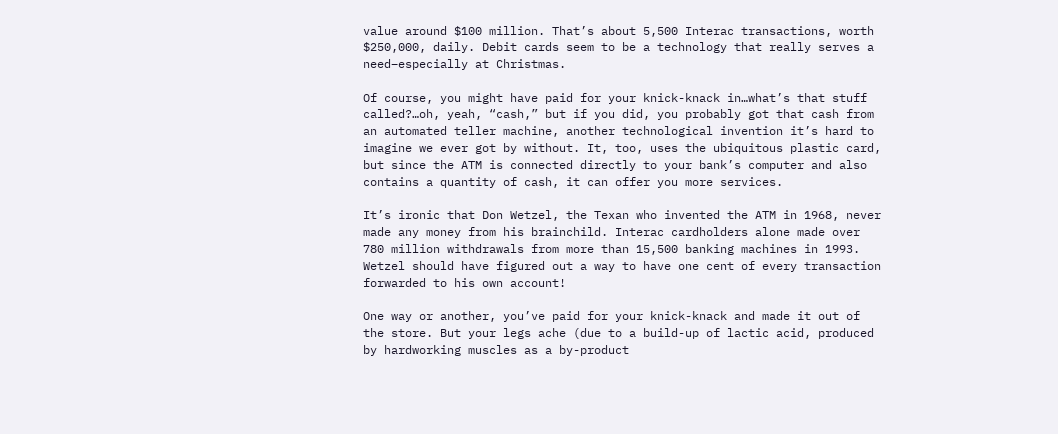value around $100 million. That’s about 5,500 Interac transactions, worth $250,000, daily. Debit cards seem to be a technology that really serves a need–especially at Christmas.

Of course, you might have paid for your knick-knack in…what’s that stuff called?…oh, yeah, “cash,” but if you did, you probably got that cash from an automated teller machine, another technological invention it’s hard to imagine we ever got by without. It, too, uses the ubiquitous plastic card, but since the ATM is connected directly to your bank’s computer and also contains a quantity of cash, it can offer you more services.

It’s ironic that Don Wetzel, the Texan who invented the ATM in 1968, never made any money from his brainchild. Interac cardholders alone made over 780 million withdrawals from more than 15,500 banking machines in 1993. Wetzel should have figured out a way to have one cent of every transaction forwarded to his own account!

One way or another, you’ve paid for your knick-knack and made it out of the store. But your legs ache (due to a build-up of lactic acid, produced by hardworking muscles as a by-product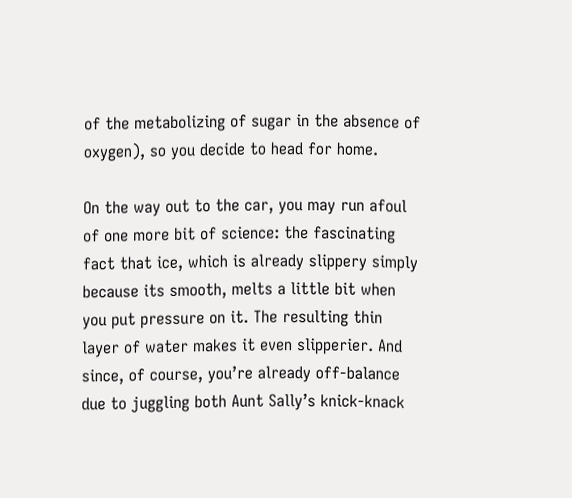of the metabolizing of sugar in the absence of oxygen), so you decide to head for home.

On the way out to the car, you may run afoul of one more bit of science: the fascinating fact that ice, which is already slippery simply because its smooth, melts a little bit when you put pressure on it. The resulting thin layer of water makes it even slipperier. And since, of course, you’re already off-balance due to juggling both Aunt Sally’s knick-knack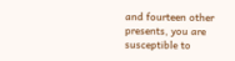and fourteen other presents, you are susceptible to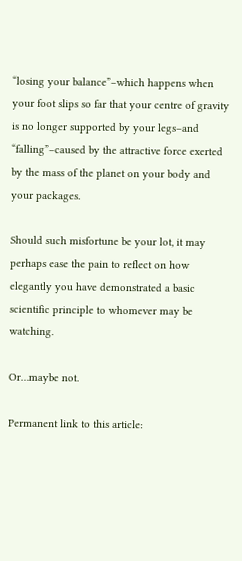“losing your balance”–which happens when your foot slips so far that your centre of gravity is no longer supported by your legs–and “falling”–caused by the attractive force exerted by the mass of the planet on your body and your packages.

Should such misfortune be your lot, it may perhaps ease the pain to reflect on how elegantly you have demonstrated a basic scientific principle to whomever may be watching.

Or…maybe not.

Permanent link to this article: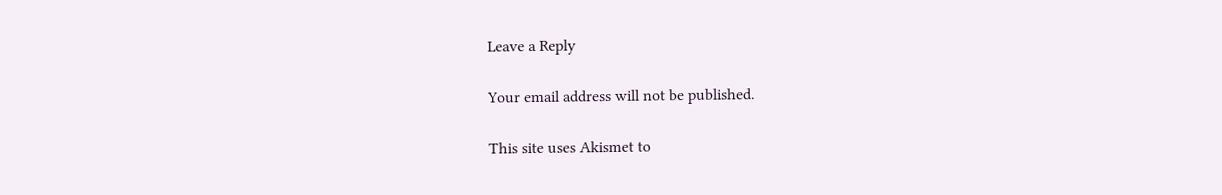Leave a Reply

Your email address will not be published.

This site uses Akismet to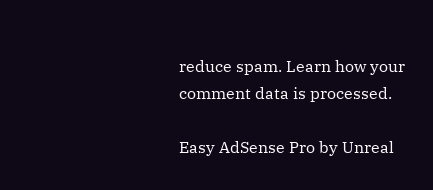reduce spam. Learn how your comment data is processed.

Easy AdSense Pro by Unreal